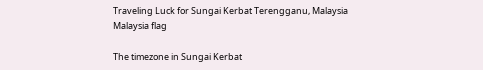Traveling Luck for Sungai Kerbat Terengganu, Malaysia Malaysia flag

The timezone in Sungai Kerbat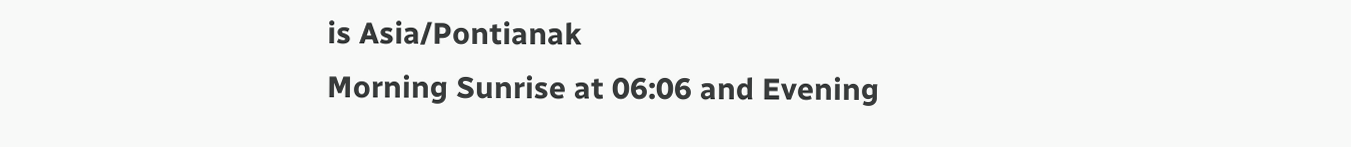is Asia/Pontianak
Morning Sunrise at 06:06 and Evening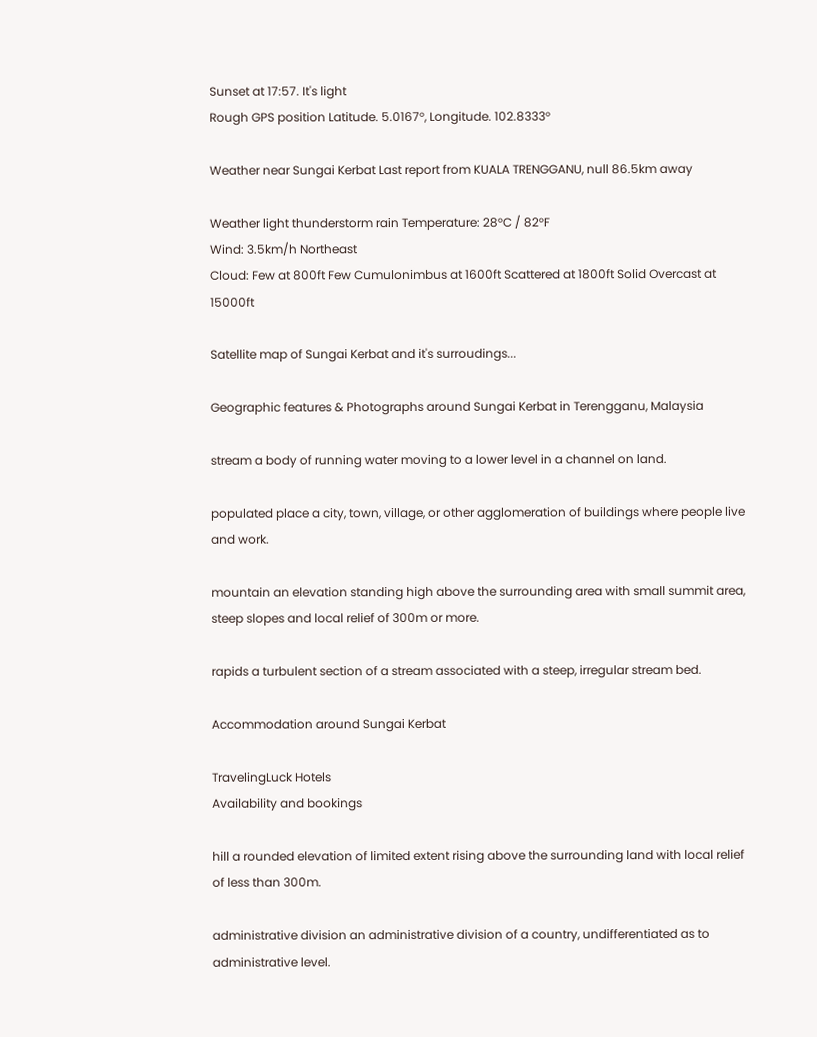Sunset at 17:57. It's light
Rough GPS position Latitude. 5.0167°, Longitude. 102.8333°

Weather near Sungai Kerbat Last report from KUALA TRENGGANU, null 86.5km away

Weather light thunderstorm rain Temperature: 28°C / 82°F
Wind: 3.5km/h Northeast
Cloud: Few at 800ft Few Cumulonimbus at 1600ft Scattered at 1800ft Solid Overcast at 15000ft

Satellite map of Sungai Kerbat and it's surroudings...

Geographic features & Photographs around Sungai Kerbat in Terengganu, Malaysia

stream a body of running water moving to a lower level in a channel on land.

populated place a city, town, village, or other agglomeration of buildings where people live and work.

mountain an elevation standing high above the surrounding area with small summit area, steep slopes and local relief of 300m or more.

rapids a turbulent section of a stream associated with a steep, irregular stream bed.

Accommodation around Sungai Kerbat

TravelingLuck Hotels
Availability and bookings

hill a rounded elevation of limited extent rising above the surrounding land with local relief of less than 300m.

administrative division an administrative division of a country, undifferentiated as to administrative level.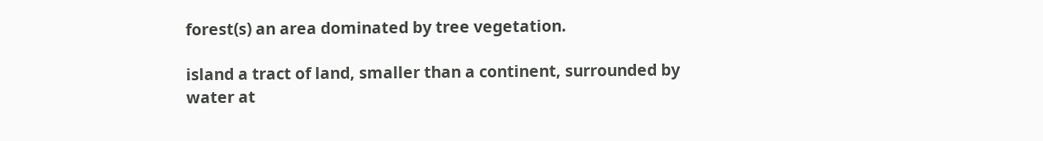forest(s) an area dominated by tree vegetation.

island a tract of land, smaller than a continent, surrounded by water at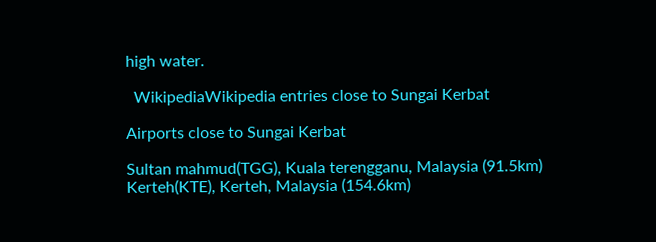high water.

  WikipediaWikipedia entries close to Sungai Kerbat

Airports close to Sungai Kerbat

Sultan mahmud(TGG), Kuala terengganu, Malaysia (91.5km)
Kerteh(KTE), Kerteh, Malaysia (154.6km)